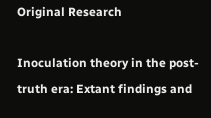Original Research

Inoculation theory in the post‐truth era: Extant findings and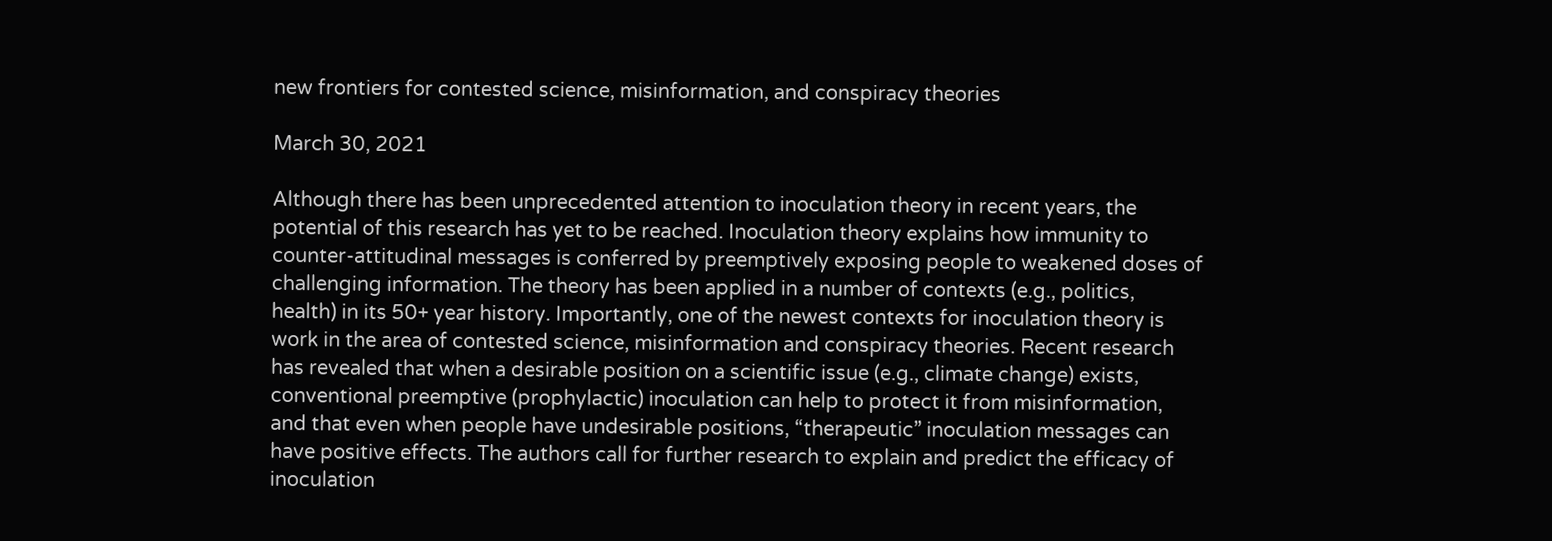new frontiers for contested science, misinformation, and conspiracy theories

March 30, 2021

Although there has been unprecedented attention to inoculation theory in recent years, the potential of this research has yet to be reached. Inoculation theory explains how immunity to counter‐attitudinal messages is conferred by preemptively exposing people to weakened doses of challenging information. The theory has been applied in a number of contexts (e.g., politics, health) in its 50+ year history. Importantly, one of the newest contexts for inoculation theory is work in the area of contested science, misinformation and conspiracy theories. Recent research has revealed that when a desirable position on a scientific issue (e.g., climate change) exists, conventional preemptive (prophylactic) inoculation can help to protect it from misinformation, and that even when people have undesirable positions, “therapeutic” inoculation messages can have positive effects. The authors call for further research to explain and predict the efficacy of inoculation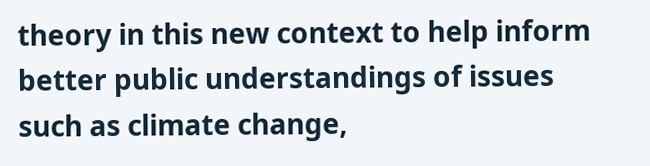theory in this new context to help inform better public understandings of issues such as climate change,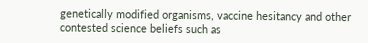genetically modified organisms, vaccine hesitancy and other contested science beliefs such as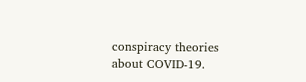conspiracy theories about COVID‐19.